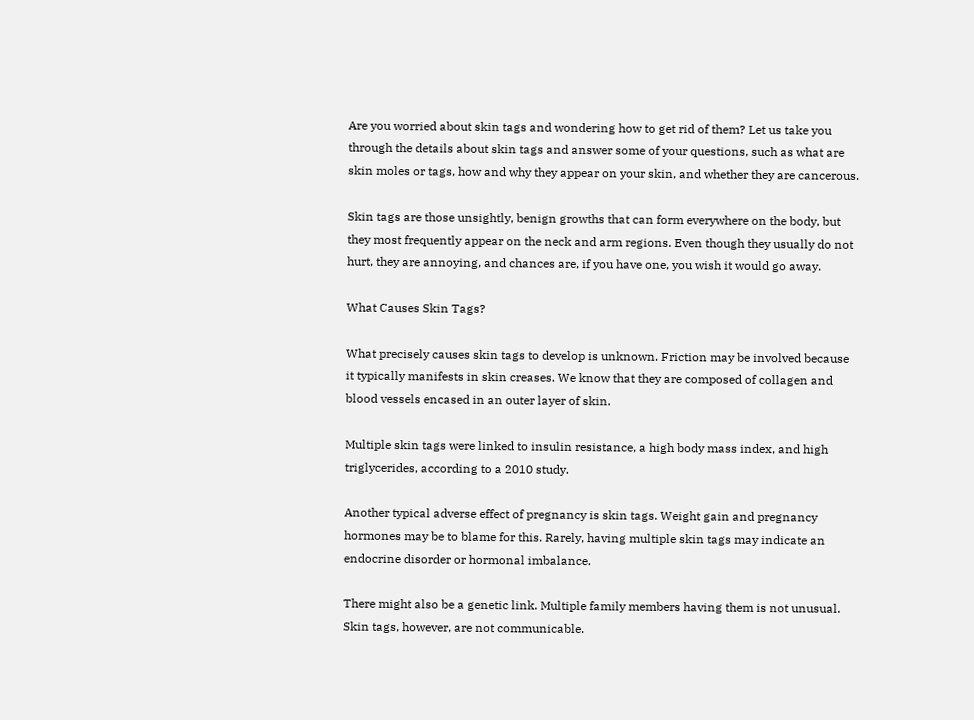Are you worried about skin tags and wondering how to get rid of them? Let us take you through the details about skin tags and answer some of your questions, such as what are skin moles or tags, how and why they appear on your skin, and whether they are cancerous.

Skin tags are those unsightly, benign growths that can form everywhere on the body, but they most frequently appear on the neck and arm regions. Even though they usually do not hurt, they are annoying, and chances are, if you have one, you wish it would go away.

What Causes Skin Tags?

What precisely causes skin tags to develop is unknown. Friction may be involved because it typically manifests in skin creases. We know that they are composed of collagen and blood vessels encased in an outer layer of skin.

Multiple skin tags were linked to insulin resistance, a high body mass index, and high triglycerides, according to a 2010 study.

Another typical adverse effect of pregnancy is skin tags. Weight gain and pregnancy hormones may be to blame for this. Rarely, having multiple skin tags may indicate an endocrine disorder or hormonal imbalance.

There might also be a genetic link. Multiple family members having them is not unusual. Skin tags, however, are not communicable.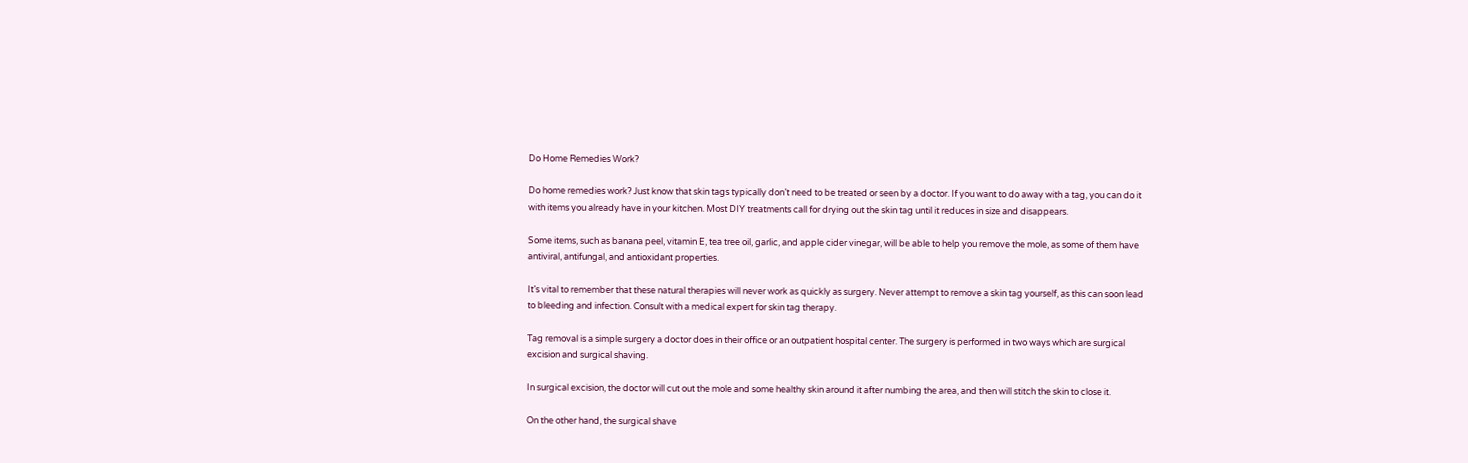Do Home Remedies Work?

Do home remedies work? Just know that skin tags typically don’t need to be treated or seen by a doctor. If you want to do away with a tag, you can do it with items you already have in your kitchen. Most DIY treatments call for drying out the skin tag until it reduces in size and disappears.

Some items, such as banana peel, vitamin E, tea tree oil, garlic, and apple cider vinegar, will be able to help you remove the mole, as some of them have antiviral, antifungal, and antioxidant properties.

It’s vital to remember that these natural therapies will never work as quickly as surgery. Never attempt to remove a skin tag yourself, as this can soon lead to bleeding and infection. Consult with a medical expert for skin tag therapy.

Tag removal is a simple surgery a doctor does in their office or an outpatient hospital center. The surgery is performed in two ways which are surgical excision and surgical shaving.

In surgical excision, the doctor will cut out the mole and some healthy skin around it after numbing the area, and then will stitch the skin to close it.

On the other hand, the surgical shave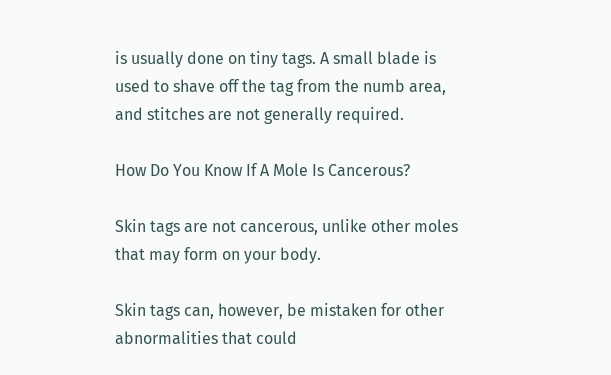is usually done on tiny tags. A small blade is used to shave off the tag from the numb area, and stitches are not generally required.

How Do You Know If A Mole Is Cancerous?

Skin tags are not cancerous, unlike other moles that may form on your body.

Skin tags can, however, be mistaken for other abnormalities that could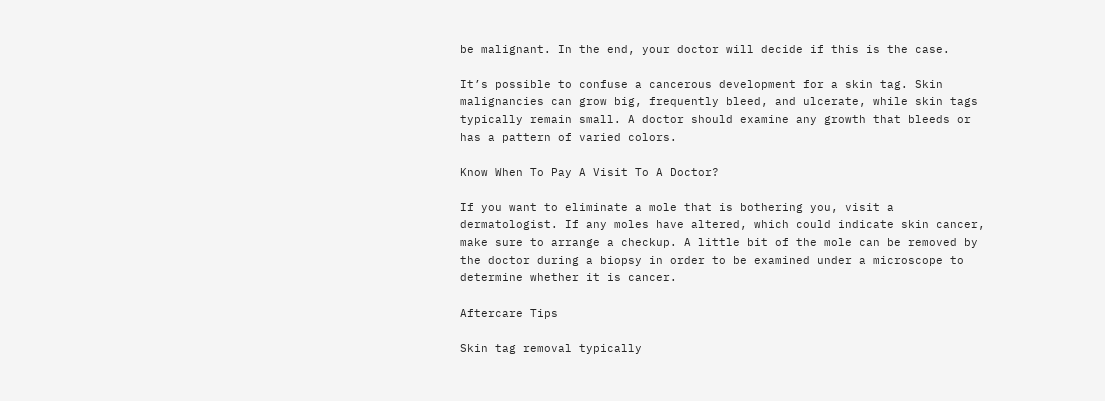be malignant. In the end, your doctor will decide if this is the case.

It’s possible to confuse a cancerous development for a skin tag. Skin malignancies can grow big, frequently bleed, and ulcerate, while skin tags typically remain small. A doctor should examine any growth that bleeds or has a pattern of varied colors.

Know When To Pay A Visit To A Doctor?

If you want to eliminate a mole that is bothering you, visit a dermatologist. If any moles have altered, which could indicate skin cancer, make sure to arrange a checkup. A little bit of the mole can be removed by the doctor during a biopsy in order to be examined under a microscope to determine whether it is cancer.

Aftercare Tips

Skin tag removal typically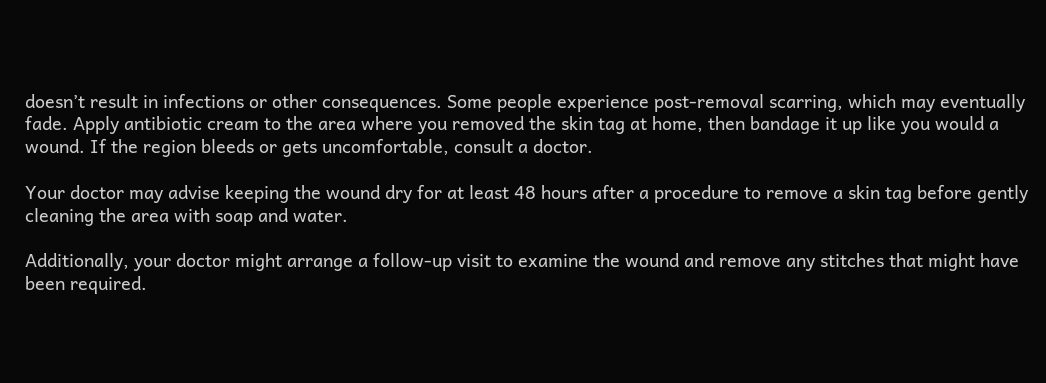doesn’t result in infections or other consequences. Some people experience post-removal scarring, which may eventually fade. Apply antibiotic cream to the area where you removed the skin tag at home, then bandage it up like you would a wound. If the region bleeds or gets uncomfortable, consult a doctor.

Your doctor may advise keeping the wound dry for at least 48 hours after a procedure to remove a skin tag before gently cleaning the area with soap and water.

Additionally, your doctor might arrange a follow-up visit to examine the wound and remove any stitches that might have been required.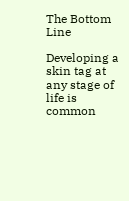The Bottom Line

Developing a skin tag at any stage of life is common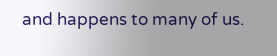and happens to many of us.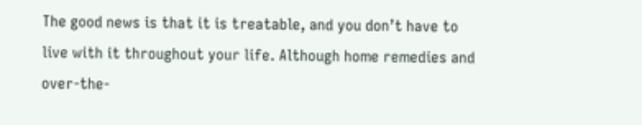The good news is that it is treatable, and you don’t have to live with it throughout your life. Although home remedies and over-the-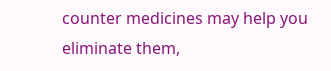counter medicines may help you eliminate them,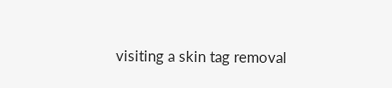visiting a skin tag removal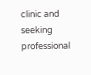clinic and seeking professional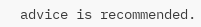advice is recommended.